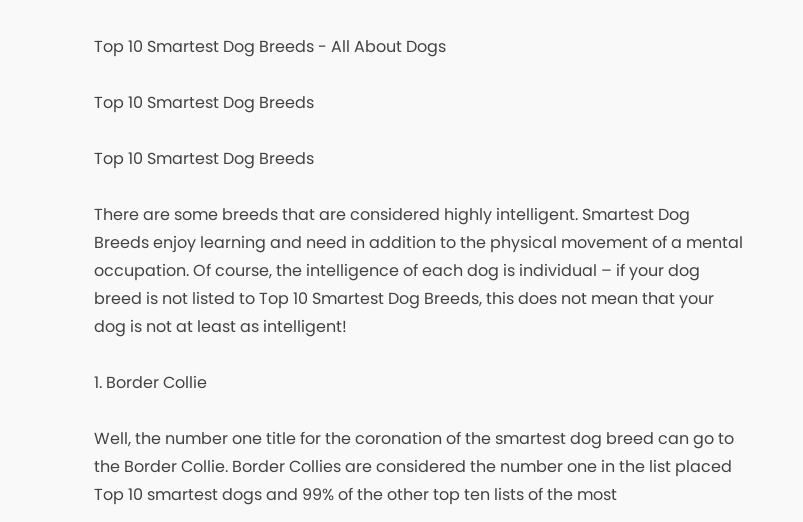Top 10 Smartest Dog Breeds - All About Dogs

Top 10 Smartest Dog Breeds

Top 10 Smartest Dog Breeds

There are some breeds that are considered highly intelligent. Smartest Dog Breeds enjoy learning and need in addition to the physical movement of a mental occupation. Of course, the intelligence of each dog is individual – if your dog breed is not listed to Top 10 Smartest Dog Breeds, this does not mean that your dog is not at least as intelligent!

1. Border Collie

Well, the number one title for the coronation of the smartest dog breed can go to the Border Collie. Border Collies are considered the number one in the list placed Top 10 smartest dogs and 99% of the other top ten lists of the most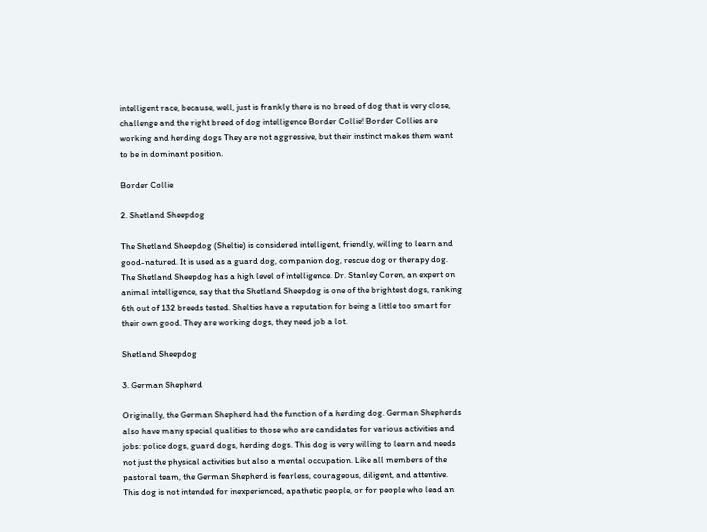intelligent race, because, well, just is frankly there is no breed of dog that is very close, challenge and the right breed of dog intelligence Border Collie! Border Collies are working and herding dogs They are not aggressive, but their instinct makes them want to be in dominant position.

Border Collie

2. Shetland Sheepdog

The Shetland Sheepdog (Sheltie) is considered intelligent, friendly, willing to learn and good-natured. It is used as a guard dog, companion dog, rescue dog or therapy dog. The Shetland Sheepdog has a high level of intelligence. Dr. Stanley Coren, an expert on animal intelligence, say that the Shetland Sheepdog is one of the brightest dogs, ranking 6th out of 132 breeds tested. Shelties have a reputation for being a little too smart for their own good. They are working dogs, they need job a lot.

Shetland Sheepdog

3. German Shepherd

Originally, the German Shepherd had the function of a herding dog. German Shepherds also have many special qualities to those who are candidates for various activities and jobs: police dogs, guard dogs, herding dogs. This dog is very willing to learn and needs not just the physical activities but also a mental occupation. Like all members of the pastoral team, the German Shepherd is fearless, courageous, diligent, and attentive. This dog is not intended for inexperienced, apathetic people, or for people who lead an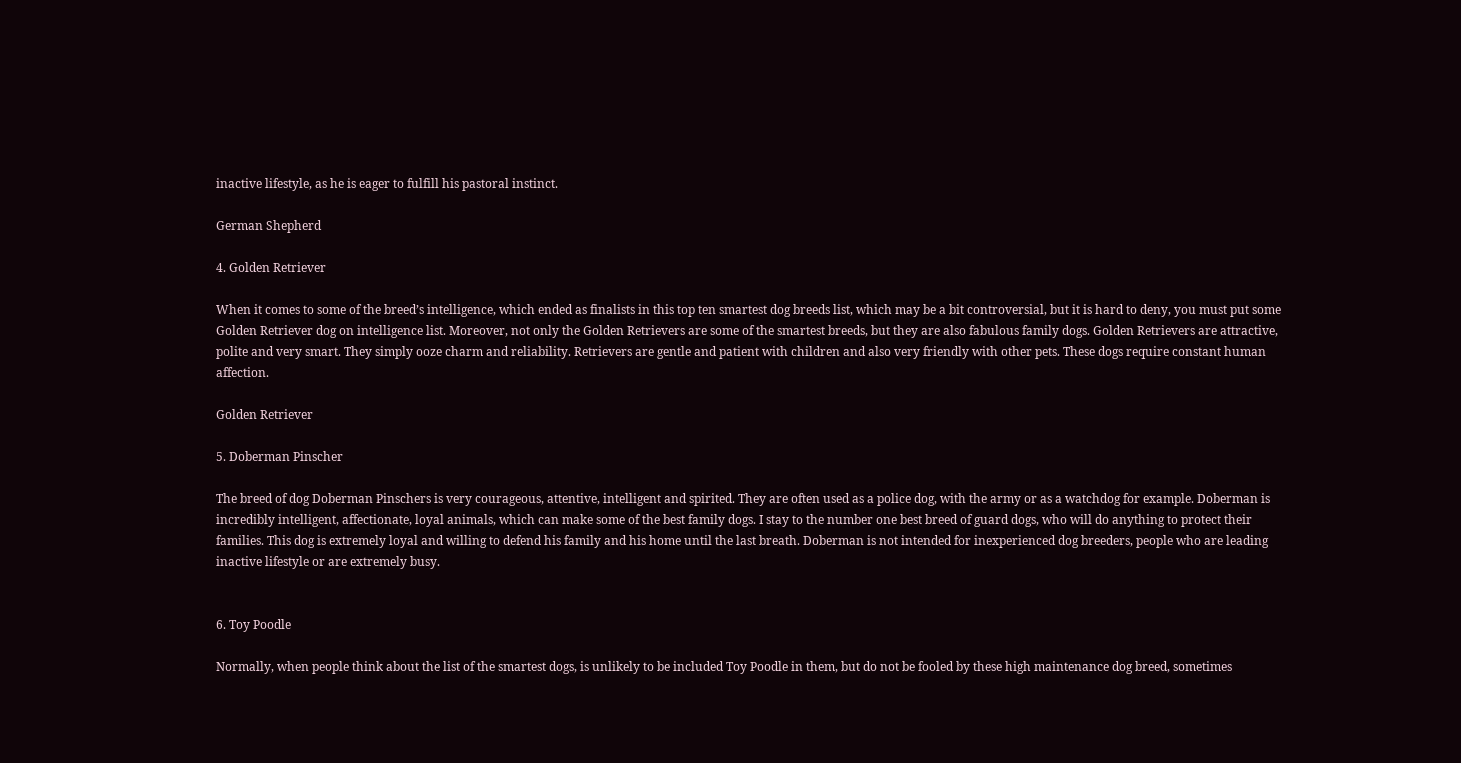inactive lifestyle, as he is eager to fulfill his pastoral instinct.

German Shepherd

4. Golden Retriever

When it comes to some of the breed’s intelligence, which ended as finalists in this top ten smartest dog breeds list, which may be a bit controversial, but it is hard to deny, you must put some Golden Retriever dog on intelligence list. Moreover, not only the Golden Retrievers are some of the smartest breeds, but they are also fabulous family dogs. Golden Retrievers are attractive, polite and very smart. They simply ooze charm and reliability. Retrievers are gentle and patient with children and also very friendly with other pets. These dogs require constant human affection.

Golden Retriever

5. Doberman Pinscher

The breed of dog Doberman Pinschers is very courageous, attentive, intelligent and spirited. They are often used as a police dog, with the army or as a watchdog for example. Doberman is incredibly intelligent, affectionate, loyal animals, which can make some of the best family dogs. I stay to the number one best breed of guard dogs, who will do anything to protect their families. This dog is extremely loyal and willing to defend his family and his home until the last breath. Doberman is not intended for inexperienced dog breeders, people who are leading inactive lifestyle or are extremely busy.


6. Toy Poodle

Normally, when people think about the list of the smartest dogs, is unlikely to be included Toy Poodle in them, but do not be fooled by these high maintenance dog breed, sometimes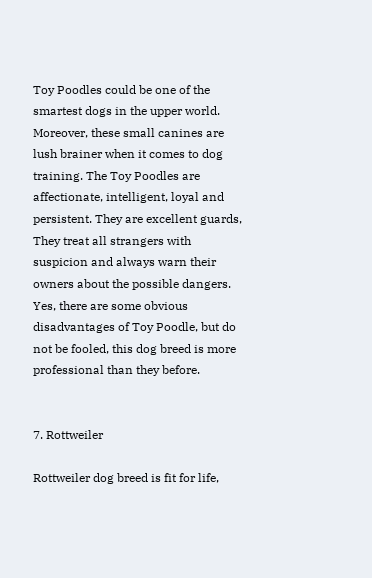Toy Poodles could be one of the smartest dogs in the upper world. Moreover, these small canines are lush brainer when it comes to dog training. The Toy Poodles are affectionate, intelligent, loyal and persistent. They are excellent guards, They treat all strangers with suspicion and always warn their owners about the possible dangers. Yes, there are some obvious disadvantages of Toy Poodle, but do not be fooled, this dog breed is more professional than they before.


7. Rottweiler

Rottweiler dog breed is fit for life,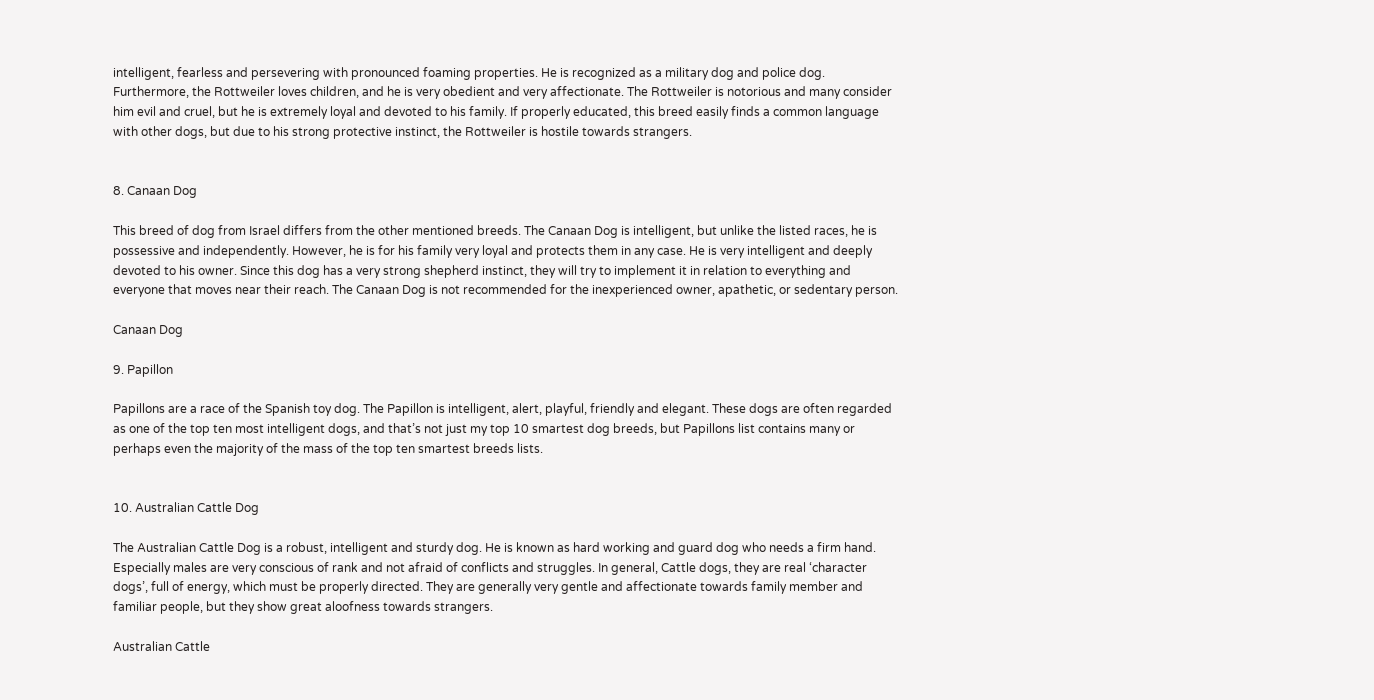intelligent, fearless and persevering with pronounced foaming properties. He is recognized as a military dog and police dog. Furthermore, the Rottweiler loves children, and he is very obedient and very affectionate. The Rottweiler is notorious and many consider him evil and cruel, but he is extremely loyal and devoted to his family. If properly educated, this breed easily finds a common language with other dogs, but due to his strong protective instinct, the Rottweiler is hostile towards strangers.


8. Canaan Dog

This breed of dog from Israel differs from the other mentioned breeds. The Canaan Dog is intelligent, but unlike the listed races, he is possessive and independently. However, he is for his family very loyal and protects them in any case. He is very intelligent and deeply devoted to his owner. Since this dog has a very strong shepherd instinct, they will try to implement it in relation to everything and everyone that moves near their reach. The Canaan Dog is not recommended for the inexperienced owner, apathetic, or sedentary person.

Canaan Dog

9. Papillon

Papillons are a race of the Spanish toy dog. The Papillon is intelligent, alert, playful, friendly and elegant. These dogs are often regarded as one of the top ten most intelligent dogs, and that’s not just my top 10 smartest dog breeds, but Papillons list contains many or perhaps even the majority of the mass of the top ten smartest breeds lists.


10. Australian Cattle Dog

The Australian Cattle Dog is a robust, intelligent and sturdy dog. He is known as hard working and guard dog who needs a firm hand. Especially males are very conscious of rank and not afraid of conflicts and struggles. In general, Cattle dogs, they are real ‘character dogs’, full of energy, which must be properly directed. They are generally very gentle and affectionate towards family member and familiar people, but they show great aloofness towards strangers.

Australian Cattle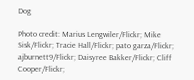Dog

Photo credit: Marius Lengwiler/Flickr; Mike Sisk/Flickr; Tracie Hall/Flickr; pato garza/Flickr; ajburnett9/Flickr; Daisyree Bakker/Flickr; Cliff Cooper/Flickr;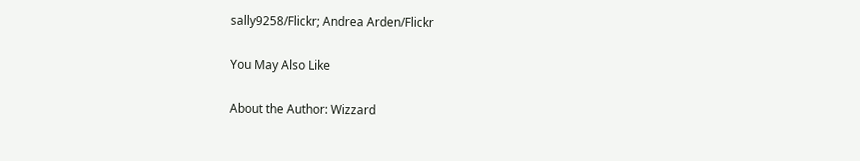sally9258/Flickr; Andrea Arden/Flickr

You May Also Like

About the Author: Wizzard